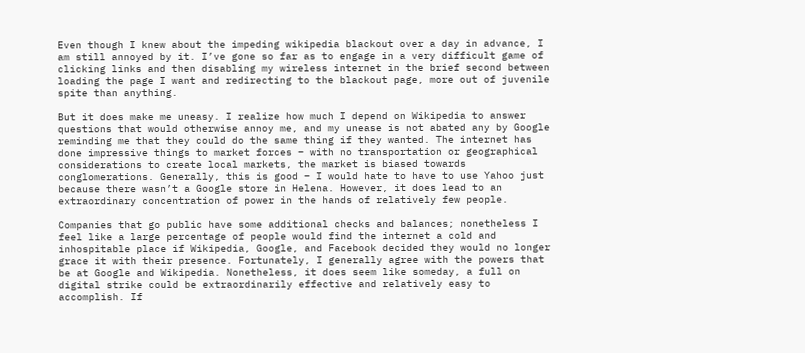Even though I knew about the impeding wikipedia blackout over a day in advance, I am still annoyed by it. I’ve gone so far as to engage in a very difficult game of clicking links and then disabling my wireless internet in the brief second between loading the page I want and redirecting to the blackout page, more out of juvenile spite than anything.

But it does make me uneasy. I realize how much I depend on Wikipedia to answer questions that would otherwise annoy me, and my unease is not abated any by Google reminding me that they could do the same thing if they wanted. The internet has done impressive things to market forces – with no transportation or geographical considerations to create local markets, the market is biased towards conglomerations. Generally, this is good – I would hate to have to use Yahoo just because there wasn’t a Google store in Helena. However, it does lead to an extraordinary concentration of power in the hands of relatively few people.

Companies that go public have some additional checks and balances; nonetheless I feel like a large percentage of people would find the internet a cold and inhospitable place if Wikipedia, Google, and Facebook decided they would no longer grace it with their presence. Fortunately, I generally agree with the powers that be at Google and Wikipedia. Nonetheless, it does seem like someday, a full on digital strike could be extraordinarily effective and relatively easy to accomplish. If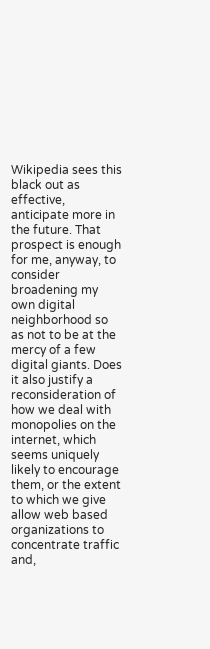Wikipedia sees this black out as effective, anticipate more in the future. That prospect is enough for me, anyway, to consider broadening my own digital neighborhood so as not to be at the mercy of a few digital giants. Does it also justify a reconsideration of how we deal with monopolies on the internet, which seems uniquely likely to encourage them, or the extent to which we give allow web based organizations to concentrate traffic and,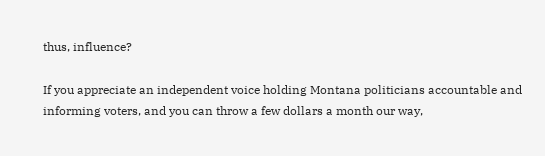thus, influence?

If you appreciate an independent voice holding Montana politicians accountable and informing voters, and you can throw a few dollars a month our way,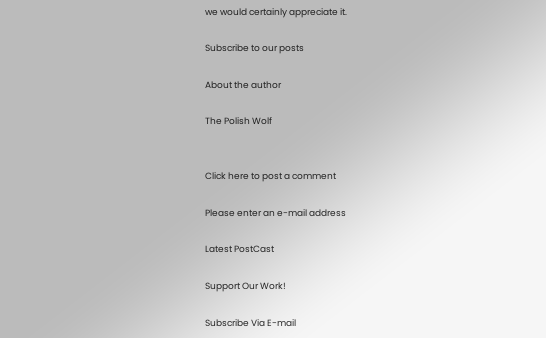we would certainly appreciate it.

Subscribe to our posts

About the author

The Polish Wolf


Click here to post a comment

Please enter an e-mail address

Latest PostCast

Support Our Work!

Subscribe Via E-mail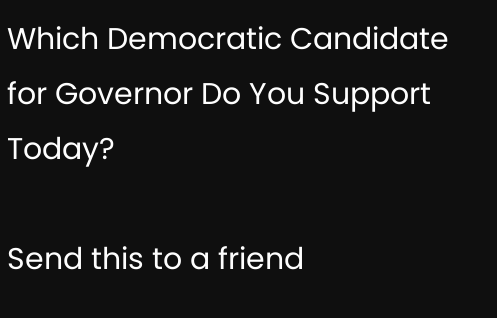Which Democratic Candidate for Governor Do You Support Today?

Send this to a friend